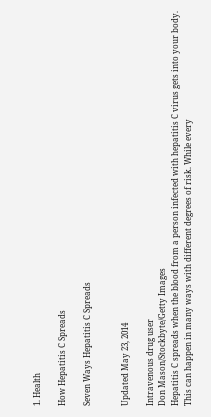1. Health

How Hepatitis C Spreads

Seven Ways Hepatitis C Spreads


Updated May 23, 2014

Intravenous drug user
Don Mason/Stockbyte/Getty Images
Hepatitis C spreads when the blood from a person infected with hepatitis C virus gets into your body. This can happen in many ways with different degrees of risk. While every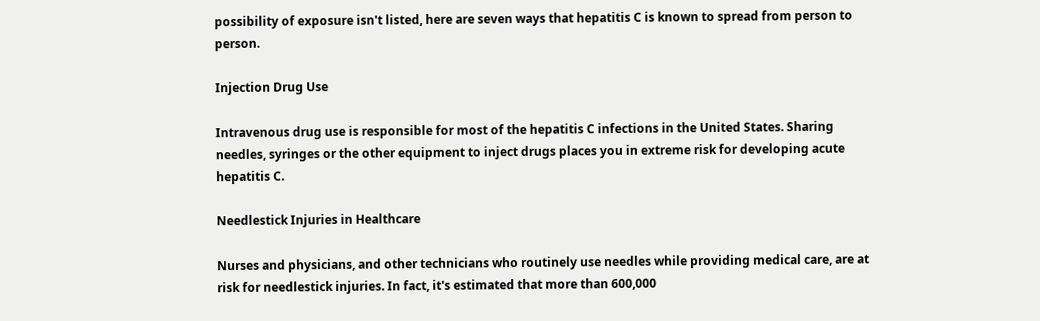possibility of exposure isn't listed, here are seven ways that hepatitis C is known to spread from person to person.

Injection Drug Use

Intravenous drug use is responsible for most of the hepatitis C infections in the United States. Sharing needles, syringes or the other equipment to inject drugs places you in extreme risk for developing acute hepatitis C.

Needlestick Injuries in Healthcare

Nurses and physicians, and other technicians who routinely use needles while providing medical care, are at risk for needlestick injuries. In fact, it's estimated that more than 600,000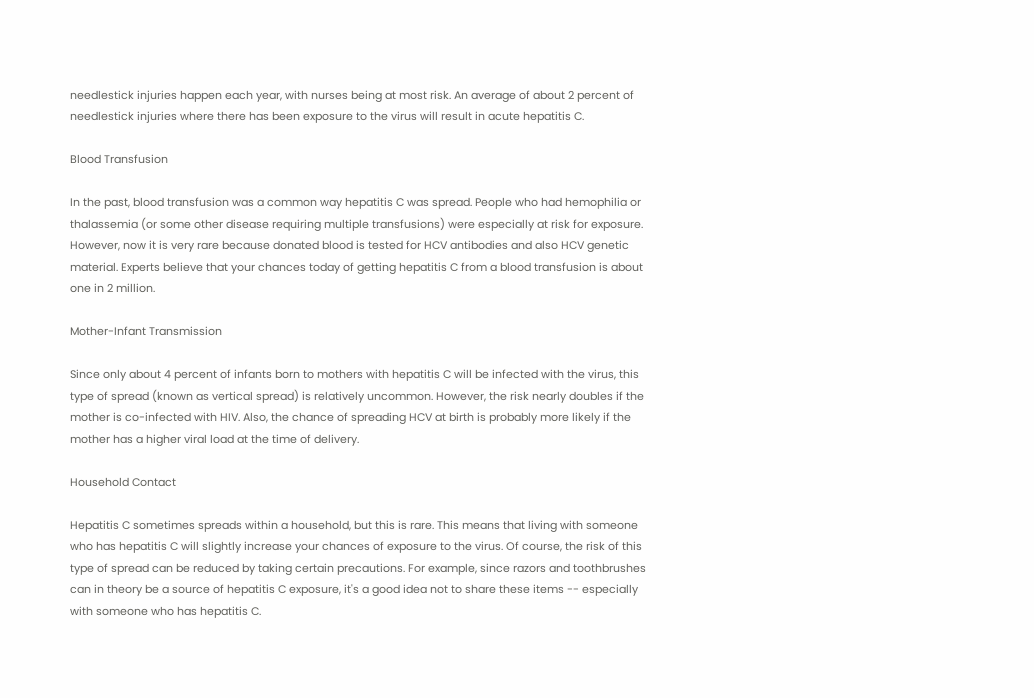needlestick injuries happen each year, with nurses being at most risk. An average of about 2 percent of needlestick injuries where there has been exposure to the virus will result in acute hepatitis C.

Blood Transfusion

In the past, blood transfusion was a common way hepatitis C was spread. People who had hemophilia or thalassemia (or some other disease requiring multiple transfusions) were especially at risk for exposure. However, now it is very rare because donated blood is tested for HCV antibodies and also HCV genetic material. Experts believe that your chances today of getting hepatitis C from a blood transfusion is about one in 2 million.

Mother-Infant Transmission

Since only about 4 percent of infants born to mothers with hepatitis C will be infected with the virus, this type of spread (known as vertical spread) is relatively uncommon. However, the risk nearly doubles if the mother is co-infected with HIV. Also, the chance of spreading HCV at birth is probably more likely if the mother has a higher viral load at the time of delivery.

Household Contact

Hepatitis C sometimes spreads within a household, but this is rare. This means that living with someone who has hepatitis C will slightly increase your chances of exposure to the virus. Of course, the risk of this type of spread can be reduced by taking certain precautions. For example, since razors and toothbrushes can in theory be a source of hepatitis C exposure, it's a good idea not to share these items -- especially with someone who has hepatitis C.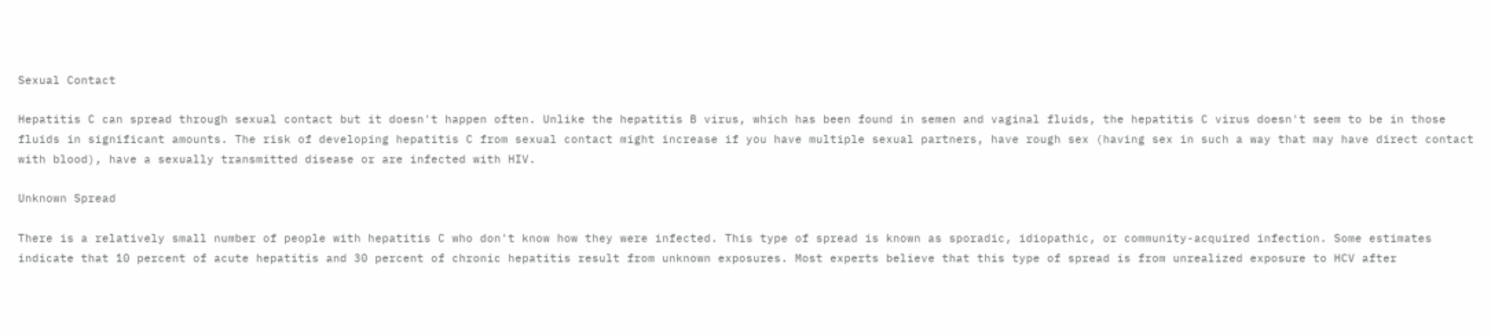Sexual Contact

Hepatitis C can spread through sexual contact but it doesn't happen often. Unlike the hepatitis B virus, which has been found in semen and vaginal fluids, the hepatitis C virus doesn't seem to be in those fluids in significant amounts. The risk of developing hepatitis C from sexual contact might increase if you have multiple sexual partners, have rough sex (having sex in such a way that may have direct contact with blood), have a sexually transmitted disease or are infected with HIV.

Unknown Spread

There is a relatively small number of people with hepatitis C who don't know how they were infected. This type of spread is known as sporadic, idiopathic, or community-acquired infection. Some estimates indicate that 10 percent of acute hepatitis and 30 percent of chronic hepatitis result from unknown exposures. Most experts believe that this type of spread is from unrealized exposure to HCV after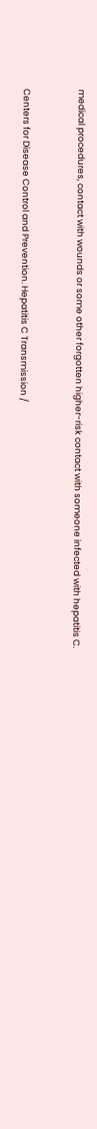medical procedures, contact with wounds or some other forgotten higher-risk contact with someone infected with hepatitis C.


Centers for Disease Control and Prevention. Hepatitis C Transmission /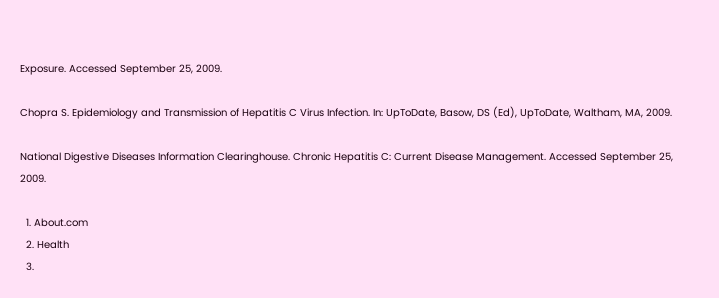Exposure. Accessed September 25, 2009.

Chopra S. Epidemiology and Transmission of Hepatitis C Virus Infection. In: UpToDate, Basow, DS (Ed), UpToDate, Waltham, MA, 2009.

National Digestive Diseases Information Clearinghouse. Chronic Hepatitis C: Current Disease Management. Accessed September 25, 2009.

  1. About.com
  2. Health
  3.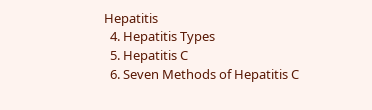Hepatitis
  4. Hepatitis Types
  5. Hepatitis C
  6. Seven Methods of Hepatitis C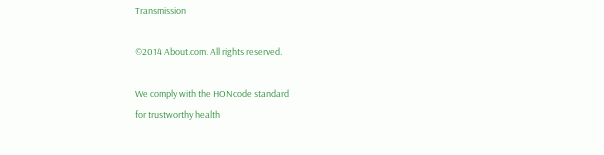Transmission

©2014 About.com. All rights reserved.

We comply with the HONcode standard
for trustworthy health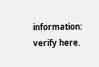information: verify here.